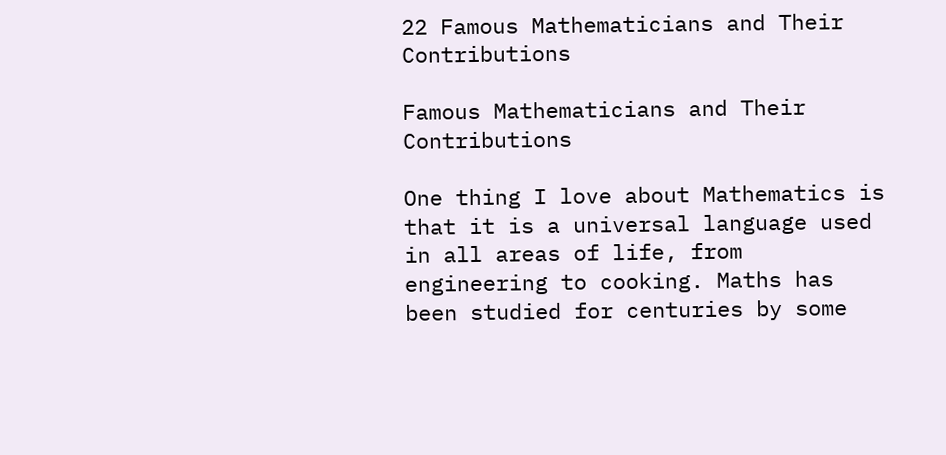22 Famous Mathematicians and Their Contributions

Famous Mathematicians and Their Contributions

One thing I love about Mathematics is that it is a universal language used in all areas of life, from engineering to cooking. Maths has been studied for centuries by some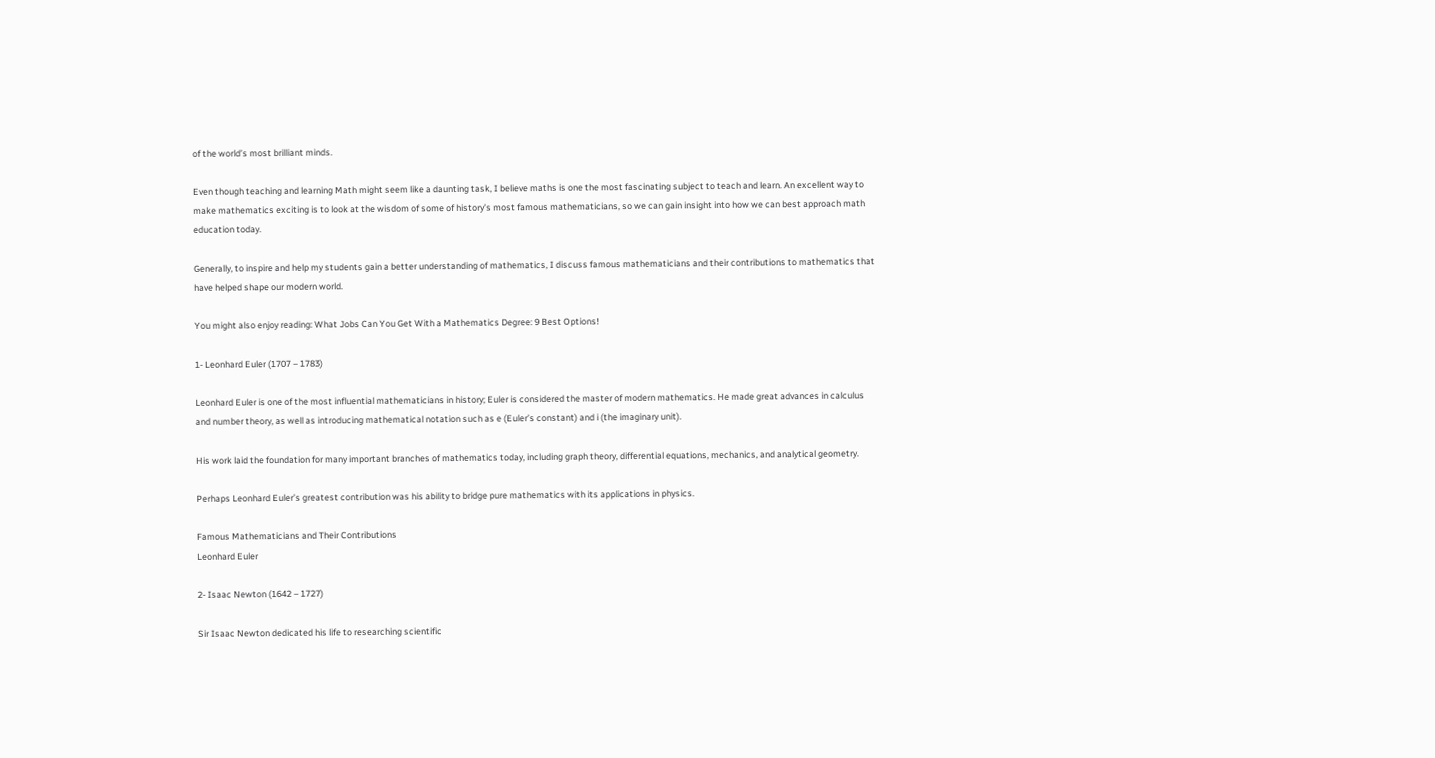of the world’s most brilliant minds.

Even though teaching and learning Math might seem like a daunting task, I believe maths is one the most fascinating subject to teach and learn. An excellent way to make mathematics exciting is to look at the wisdom of some of history’s most famous mathematicians, so we can gain insight into how we can best approach math education today.

Generally, to inspire and help my students gain a better understanding of mathematics, I discuss famous mathematicians and their contributions to mathematics that have helped shape our modern world.

You might also enjoy reading: What Jobs Can You Get With a Mathematics Degree: 9 Best Options!

1- Leonhard Euler (1707 – 1783)

Leonhard Euler is one of the most influential mathematicians in history; Euler is considered the master of modern mathematics. He made great advances in calculus and number theory, as well as introducing mathematical notation such as e (Euler’s constant) and i (the imaginary unit).

His work laid the foundation for many important branches of mathematics today, including graph theory, differential equations, mechanics, and analytical geometry.

Perhaps Leonhard Euler’s greatest contribution was his ability to bridge pure mathematics with its applications in physics.

Famous Mathematicians and Their Contributions
Leonhard Euler

2- Isaac Newton (1642 – 1727)

Sir Isaac Newton dedicated his life to researching scientific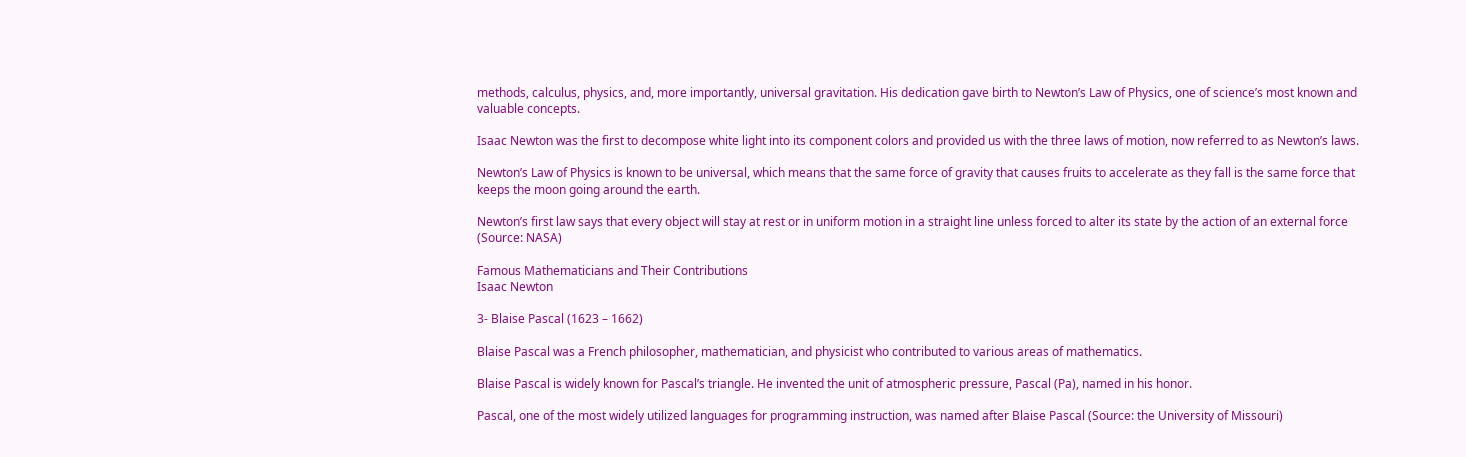methods, calculus, physics, and, more importantly, universal gravitation. His dedication gave birth to Newton’s Law of Physics, one of science’s most known and valuable concepts.

Isaac Newton was the first to decompose white light into its component colors and provided us with the three laws of motion, now referred to as Newton’s laws.

Newton’s Law of Physics is known to be universal, which means that the same force of gravity that causes fruits to accelerate as they fall is the same force that keeps the moon going around the earth.

Newton’s first law says that every object will stay at rest or in uniform motion in a straight line unless forced to alter its state by the action of an external force (Source: NASA)

Famous Mathematicians and Their Contributions
Isaac Newton

3- Blaise Pascal (1623 – 1662)

Blaise Pascal was a French philosopher, mathematician, and physicist who contributed to various areas of mathematics.

Blaise Pascal is widely known for Pascal’s triangle. He invented the unit of atmospheric pressure, Pascal (Pa), named in his honor.

Pascal, one of the most widely utilized languages for programming instruction, was named after Blaise Pascal (Source: the University of Missouri)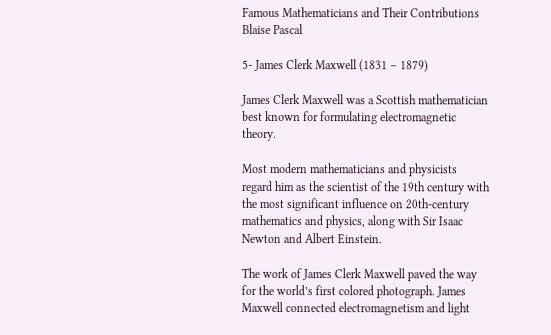Famous Mathematicians and Their Contributions
Blaise Pascal

5- James Clerk Maxwell (1831 – 1879)

James Clerk Maxwell was a Scottish mathematician best known for formulating electromagnetic theory.

Most modern mathematicians and physicists regard him as the scientist of the 19th century with the most significant influence on 20th-century mathematics and physics, along with Sir Isaac Newton and Albert Einstein.

The work of James Clerk Maxwell paved the way for the world’s first colored photograph. James Maxwell connected electromagnetism and light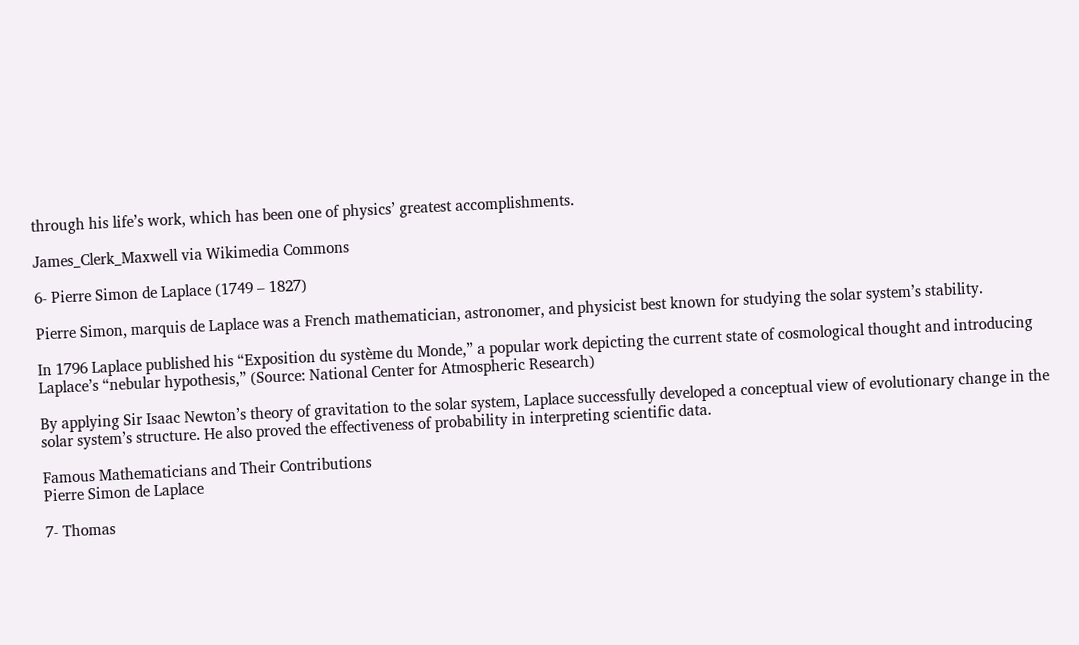through his life’s work, which has been one of physics’ greatest accomplishments.

James_Clerk_Maxwell via Wikimedia Commons

6- Pierre Simon de Laplace (1749 – 1827)

Pierre Simon, marquis de Laplace was a French mathematician, astronomer, and physicist best known for studying the solar system’s stability.

In 1796 Laplace published his “Exposition du système du Monde,” a popular work depicting the current state of cosmological thought and introducing Laplace’s “nebular hypothesis,” (Source: National Center for Atmospheric Research)

By applying Sir Isaac Newton’s theory of gravitation to the solar system, Laplace successfully developed a conceptual view of evolutionary change in the solar system’s structure. He also proved the effectiveness of probability in interpreting scientific data.

Famous Mathematicians and Their Contributions
Pierre Simon de Laplace

7- Thomas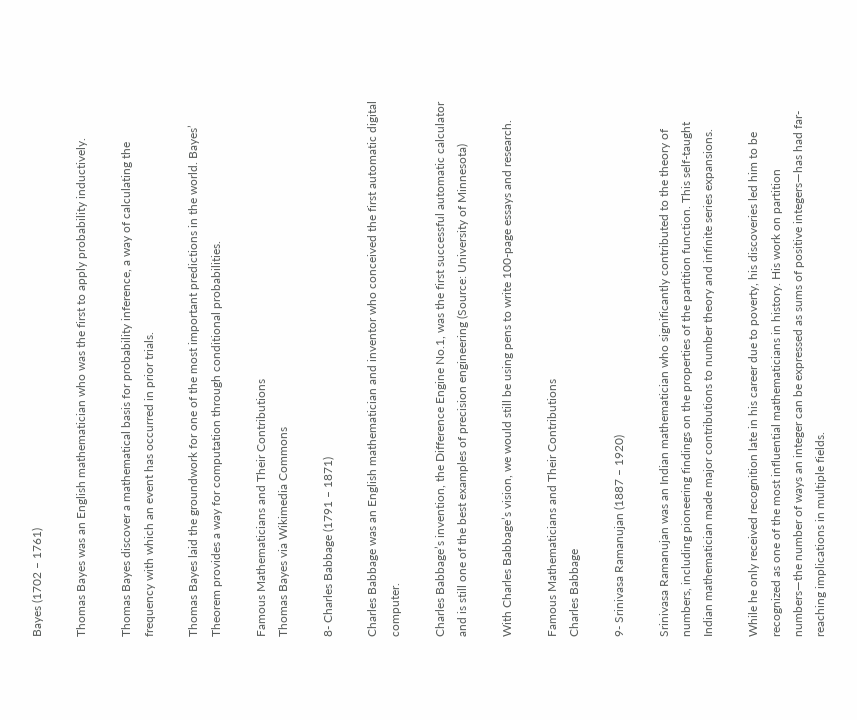Bayes (1702 – 1761)

Thomas Bayes was an English mathematician who was the first to apply probability inductively.

Thomas Bayes discover a mathematical basis for probability inference, a way of calculating the frequency with which an event has occurred in prior trials.

Thomas Bayes laid the groundwork for one of the most important predictions in the world. Bayes’ Theorem provides a way for computation through conditional probabilities.

Famous Mathematicians and Their Contributions
Thomas Bayes via Wikimedia Commons

8- Charles Babbage (1791 – 1871)

Charles Babbage was an English mathematician and inventor who conceived the first automatic digital computer.

Charles Babbage’s invention, the Difference Engine No.1, was the first successful automatic calculator and is still one of the best examples of precision engineering (Source: University of Minnesota)

With Charles Babbage’s vision, we would still be using pens to write 100-page essays and research.

Famous Mathematicians and Their Contributions
Charles Babbage

9- Srinivasa Ramanujan (1887 – 1920)

Srinivasa Ramanujan was an Indian mathematician who significantly contributed to the theory of numbers, including pioneering findings on the properties of the partition function. This self-taught Indian mathematician made major contributions to number theory and infinite series expansions.

While he only received recognition late in his career due to poverty, his discoveries led him to be recognized as one of the most influential mathematicians in history. His work on partition numbers—the number of ways an integer can be expressed as sums of positive integers—has had far-reaching implications in multiple fields.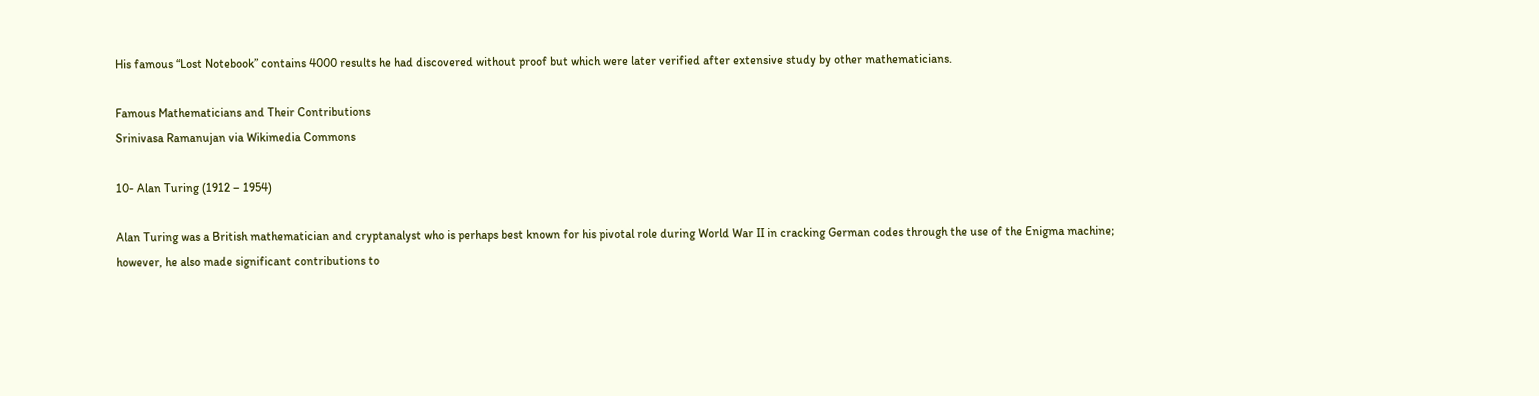His famous “Lost Notebook” contains 4000 results he had discovered without proof but which were later verified after extensive study by other mathematicians.

Famous Mathematicians and Their Contributions
Srinivasa Ramanujan via Wikimedia Commons

10- Alan Turing (1912 – 1954)

Alan Turing was a British mathematician and cryptanalyst who is perhaps best known for his pivotal role during World War II in cracking German codes through the use of the Enigma machine; however, he also made significant contributions to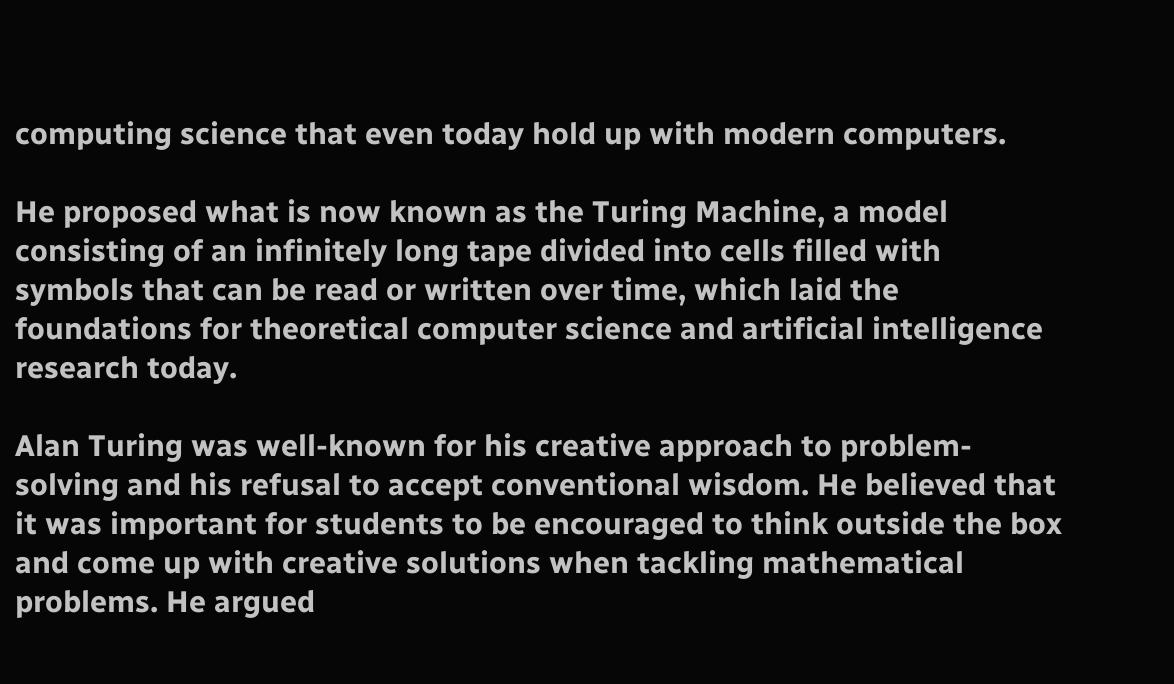computing science that even today hold up with modern computers.

He proposed what is now known as the Turing Machine, a model consisting of an infinitely long tape divided into cells filled with symbols that can be read or written over time, which laid the foundations for theoretical computer science and artificial intelligence research today.

Alan Turing was well-known for his creative approach to problem-solving and his refusal to accept conventional wisdom. He believed that it was important for students to be encouraged to think outside the box and come up with creative solutions when tackling mathematical problems. He argued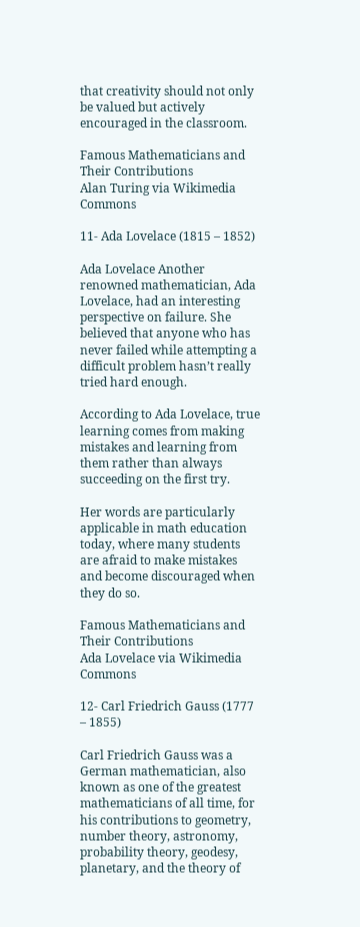that creativity should not only be valued but actively encouraged in the classroom.

Famous Mathematicians and Their Contributions
Alan Turing via Wikimedia Commons

11- Ada Lovelace (1815 – 1852)

Ada Lovelace Another renowned mathematician, Ada Lovelace, had an interesting perspective on failure. She believed that anyone who has never failed while attempting a difficult problem hasn’t really tried hard enough.

According to Ada Lovelace, true learning comes from making mistakes and learning from them rather than always succeeding on the first try.

Her words are particularly applicable in math education today, where many students are afraid to make mistakes and become discouraged when they do so.

Famous Mathematicians and Their Contributions
Ada Lovelace via Wikimedia Commons

12- Carl Friedrich Gauss (1777 – 1855)

Carl Friedrich Gauss was a German mathematician, also known as one of the greatest mathematicians of all time, for his contributions to geometry, number theory, astronomy, probability theory, geodesy, planetary, and the theory of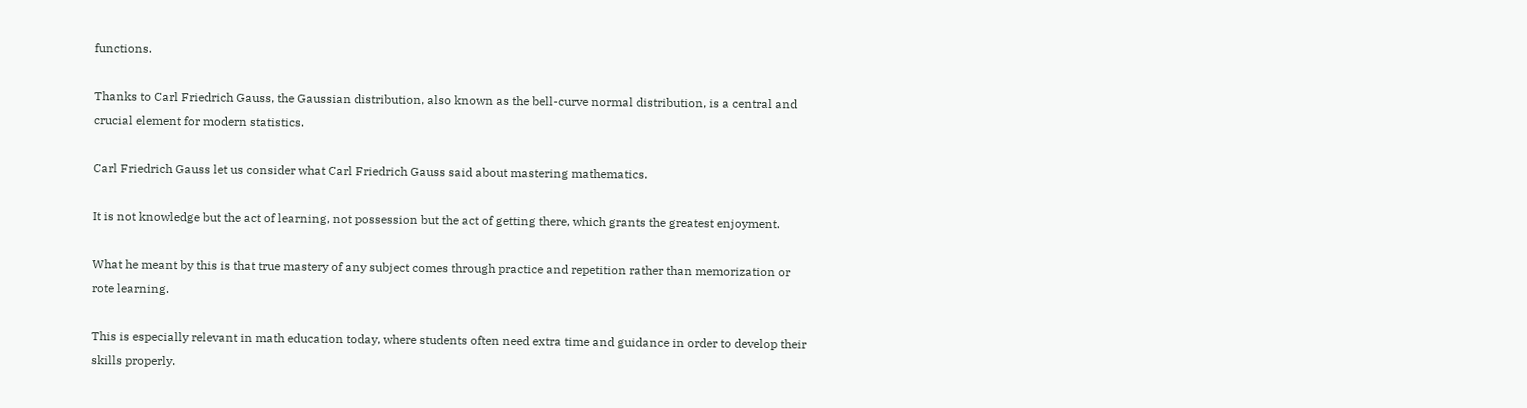functions.

Thanks to Carl Friedrich Gauss, the Gaussian distribution, also known as the bell-curve normal distribution, is a central and crucial element for modern statistics.

Carl Friedrich Gauss let us consider what Carl Friedrich Gauss said about mastering mathematics.

It is not knowledge but the act of learning, not possession but the act of getting there, which grants the greatest enjoyment.

What he meant by this is that true mastery of any subject comes through practice and repetition rather than memorization or rote learning.

This is especially relevant in math education today, where students often need extra time and guidance in order to develop their skills properly.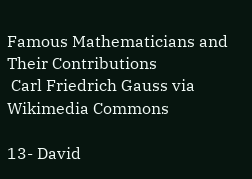Famous Mathematicians and Their Contributions
 Carl Friedrich Gauss via Wikimedia Commons

13- David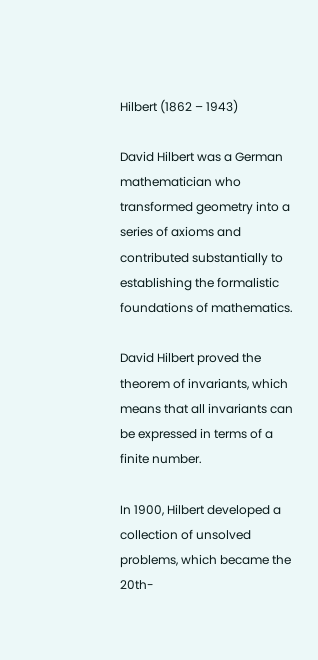Hilbert (1862 – 1943)

David Hilbert was a German mathematician who transformed geometry into a series of axioms and contributed substantially to establishing the formalistic foundations of mathematics.

David Hilbert proved the theorem of invariants, which means that all invariants can be expressed in terms of a finite number.

In 1900, Hilbert developed a collection of unsolved problems, which became the 20th-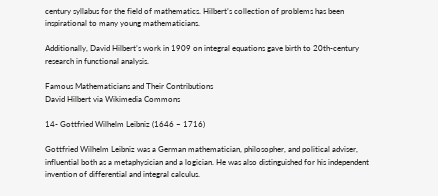century syllabus for the field of mathematics. Hilbert’s collection of problems has been inspirational to many young mathematicians.

Additionally, David Hilbert’s work in 1909 on integral equations gave birth to 20th-century research in functional analysis.

Famous Mathematicians and Their Contributions
David Hilbert via Wikimedia Commons

14- Gottfried Wilhelm Leibniz (1646 – 1716)

Gottfried Wilhelm Leibniz was a German mathematician, philosopher, and political adviser, influential both as a metaphysician and a logician. He was also distinguished for his independent invention of differential and integral calculus.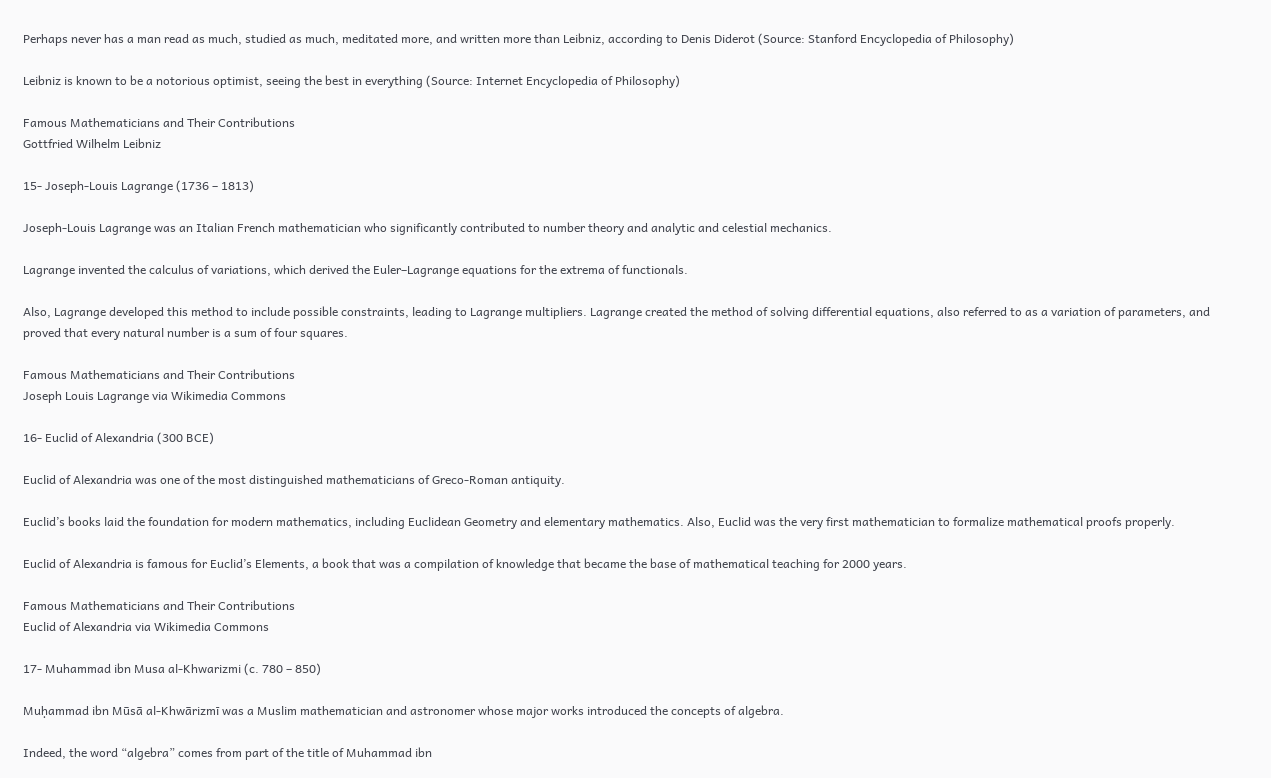Perhaps never has a man read as much, studied as much, meditated more, and written more than Leibniz, according to Denis Diderot (Source: Stanford Encyclopedia of Philosophy)

Leibniz is known to be a notorious optimist, seeing the best in everything (Source: Internet Encyclopedia of Philosophy)

Famous Mathematicians and Their Contributions
Gottfried Wilhelm Leibniz

15- Joseph-Louis Lagrange (1736 – 1813)

Joseph-Louis Lagrange was an Italian French mathematician who significantly contributed to number theory and analytic and celestial mechanics.

Lagrange invented the calculus of variations, which derived the Euler–Lagrange equations for the extrema of functionals.

Also, Lagrange developed this method to include possible constraints, leading to Lagrange multipliers. Lagrange created the method of solving differential equations, also referred to as a variation of parameters, and proved that every natural number is a sum of four squares.

Famous Mathematicians and Their Contributions
Joseph Louis Lagrange via Wikimedia Commons

16- Euclid of Alexandria (300 BCE)

Euclid of Alexandria was one of the most distinguished mathematicians of Greco-Roman antiquity.

Euclid’s books laid the foundation for modern mathematics, including Euclidean Geometry and elementary mathematics. Also, Euclid was the very first mathematician to formalize mathematical proofs properly.

Euclid of Alexandria is famous for Euclid’s Elements, a book that was a compilation of knowledge that became the base of mathematical teaching for 2000 years.

Famous Mathematicians and Their Contributions
Euclid of Alexandria via Wikimedia Commons

17- Muhammad ibn Musa al-Khwarizmi (c. 780 – 850)

Muḥammad ibn Mūsā al-Khwārizmī was a Muslim mathematician and astronomer whose major works introduced the concepts of algebra.

Indeed, the word “algebra” comes from part of the title of Muhammad ibn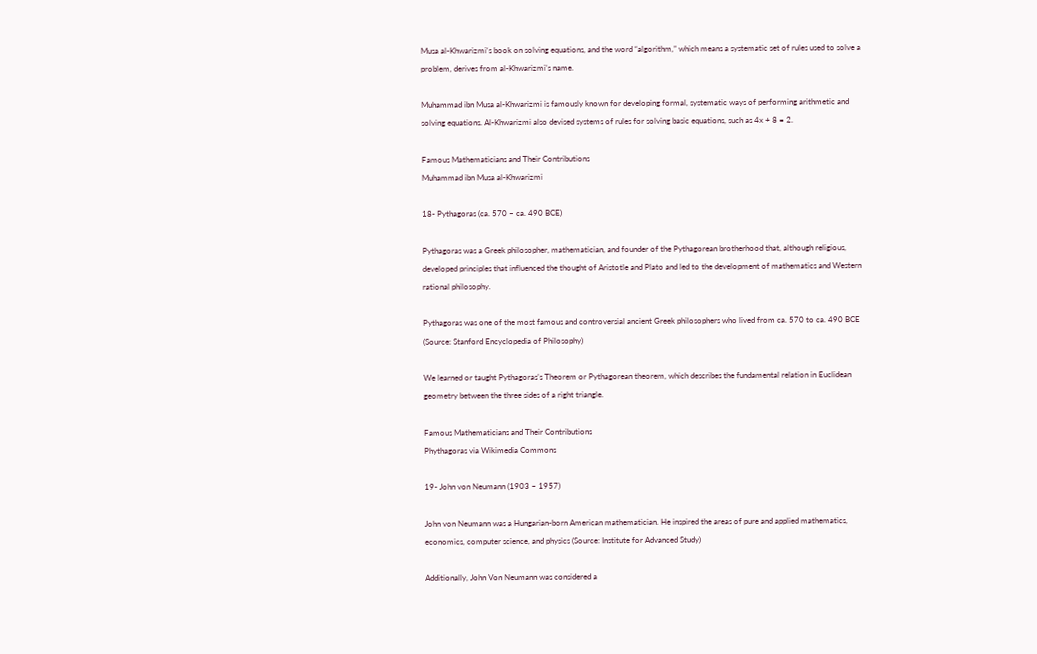Musa al-Khwarizmi‘s book on solving equations, and the word “algorithm,” which means a systematic set of rules used to solve a problem, derives from al-Khwarizmi’s name.

Muhammad ibn Musa al-Khwarizmi is famously known for developing formal, systematic ways of performing arithmetic and solving equations. Al-Khwarizmi also devised systems of rules for solving basic equations, such as 4x + 8 = 2.

Famous Mathematicians and Their Contributions
Muhammad ibn Musa al-Khwarizmi

18- Pythagoras (ca. 570 – ca. 490 BCE)

Pythagoras was a Greek philosopher, mathematician, and founder of the Pythagorean brotherhood that, although religious, developed principles that influenced the thought of Aristotle and Plato and led to the development of mathematics and Western rational philosophy.

Pythagoras was one of the most famous and controversial ancient Greek philosophers who lived from ca. 570 to ca. 490 BCE (Source: Stanford Encyclopedia of Philosophy)

We learned or taught Pythagoras’s Theorem or Pythagorean theorem, which describes the fundamental relation in Euclidean geometry between the three sides of a right triangle.

Famous Mathematicians and Their Contributions
Phythagoras via Wikimedia Commons

19- John von Neumann (1903 – 1957)

John von Neumann was a Hungarian-born American mathematician. He inspired the areas of pure and applied mathematics, economics, computer science, and physics (Source: Institute for Advanced Study)

Additionally, John Von Neumann was considered a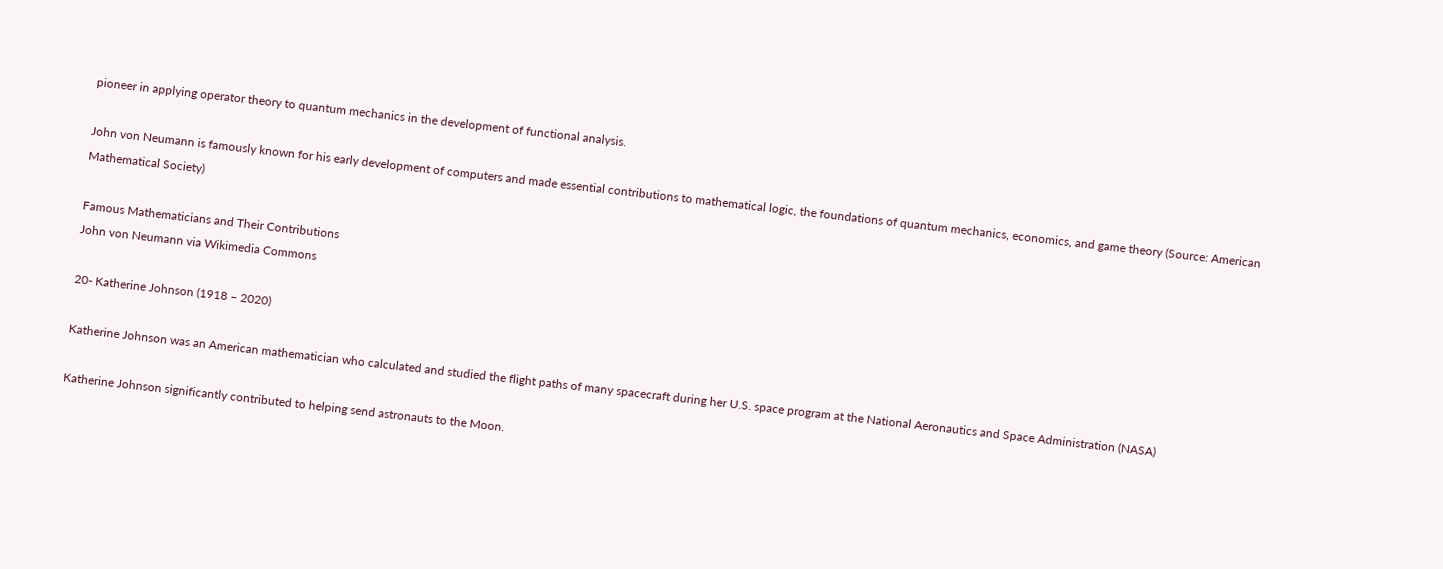pioneer in applying operator theory to quantum mechanics in the development of functional analysis.

John von Neumann is famously known for his early development of computers and made essential contributions to mathematical logic, the foundations of quantum mechanics, economics, and game theory (Source: American Mathematical Society)

Famous Mathematicians and Their Contributions
John von Neumann via Wikimedia Commons

20- Katherine Johnson (1918 – 2020)

Katherine Johnson was an American mathematician who calculated and studied the flight paths of many spacecraft during her U.S. space program at the National Aeronautics and Space Administration (NASA)

Katherine Johnson significantly contributed to helping send astronauts to the Moon.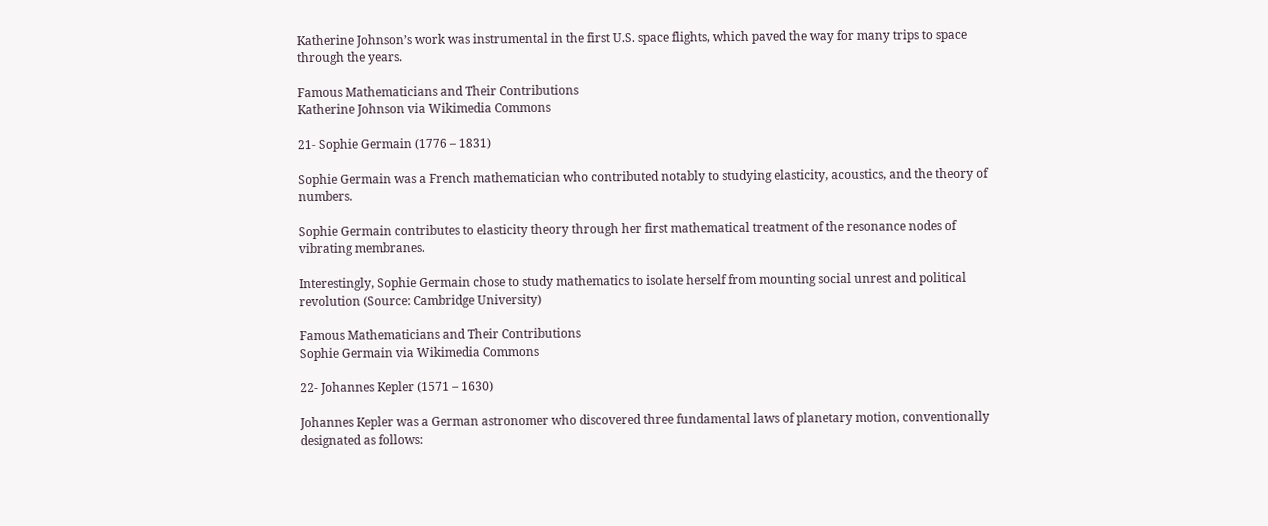Katherine Johnson’s work was instrumental in the first U.S. space flights, which paved the way for many trips to space through the years.

Famous Mathematicians and Their Contributions
Katherine Johnson via Wikimedia Commons

21- Sophie Germain (1776 – 1831)

Sophie Germain was a French mathematician who contributed notably to studying elasticity, acoustics, and the theory of numbers.

Sophie Germain contributes to elasticity theory through her first mathematical treatment of the resonance nodes of vibrating membranes.

Interestingly, Sophie Germain chose to study mathematics to isolate herself from mounting social unrest and political revolution (Source: Cambridge University)

Famous Mathematicians and Their Contributions
Sophie Germain via Wikimedia Commons

22- Johannes Kepler (1571 – 1630)

Johannes Kepler was a German astronomer who discovered three fundamental laws of planetary motion, conventionally designated as follows: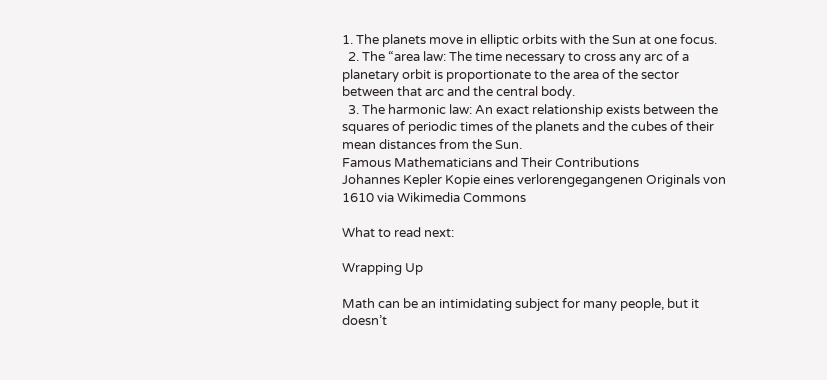1. The planets move in elliptic orbits with the Sun at one focus.
  2. The “area law: The time necessary to cross any arc of a planetary orbit is proportionate to the area of the sector between that arc and the central body.
  3. The harmonic law: An exact relationship exists between the squares of periodic times of the planets and the cubes of their mean distances from the Sun.
Famous Mathematicians and Their Contributions
Johannes Kepler Kopie eines verlorengegangenen Originals von 1610 via Wikimedia Commons

What to read next:

Wrapping Up

Math can be an intimidating subject for many people, but it doesn’t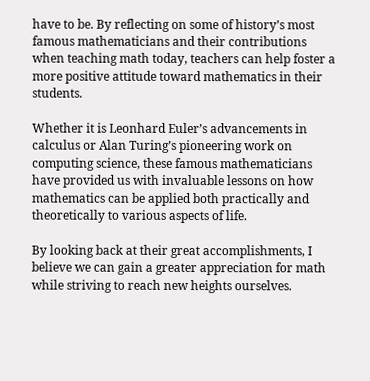have to be. By reflecting on some of history’s most famous mathematicians and their contributions when teaching math today, teachers can help foster a more positive attitude toward mathematics in their students.

Whether it is Leonhard Euler’s advancements in calculus or Alan Turing’s pioneering work on computing science, these famous mathematicians have provided us with invaluable lessons on how mathematics can be applied both practically and theoretically to various aspects of life.

By looking back at their great accomplishments, I believe we can gain a greater appreciation for math while striving to reach new heights ourselves.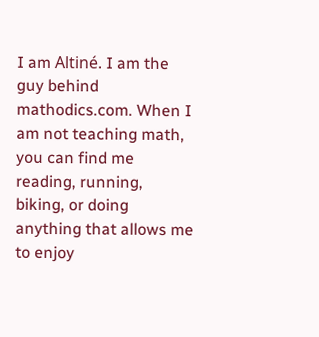I am Altiné. I am the guy behind mathodics.com. When I am not teaching math, you can find me reading, running, biking, or doing anything that allows me to enjoy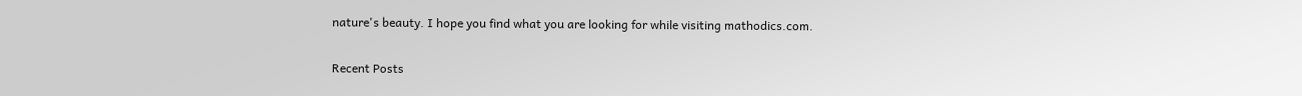nature's beauty. I hope you find what you are looking for while visiting mathodics.com.

Recent Posts